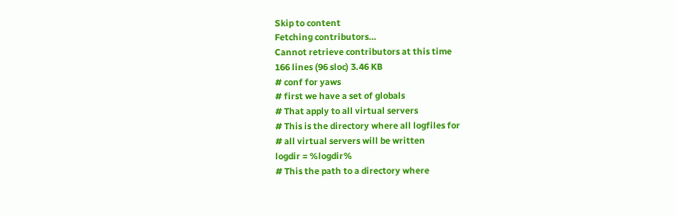Skip to content
Fetching contributors…
Cannot retrieve contributors at this time
166 lines (96 sloc) 3.46 KB
# conf for yaws
# first we have a set of globals
# That apply to all virtual servers
# This is the directory where all logfiles for
# all virtual servers will be written
logdir = %logdir%
# This the path to a directory where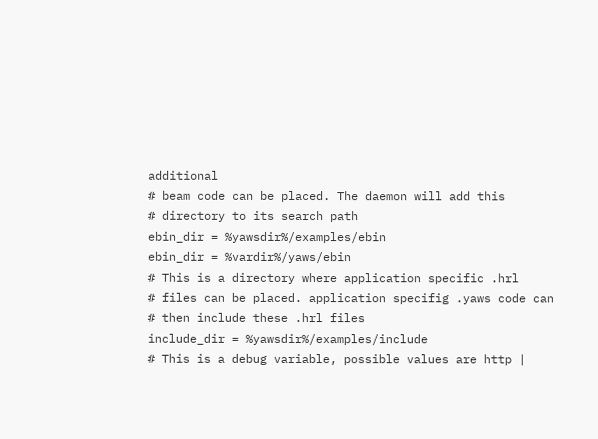additional
# beam code can be placed. The daemon will add this
# directory to its search path
ebin_dir = %yawsdir%/examples/ebin
ebin_dir = %vardir%/yaws/ebin
# This is a directory where application specific .hrl
# files can be placed. application specifig .yaws code can
# then include these .hrl files
include_dir = %yawsdir%/examples/include
# This is a debug variable, possible values are http |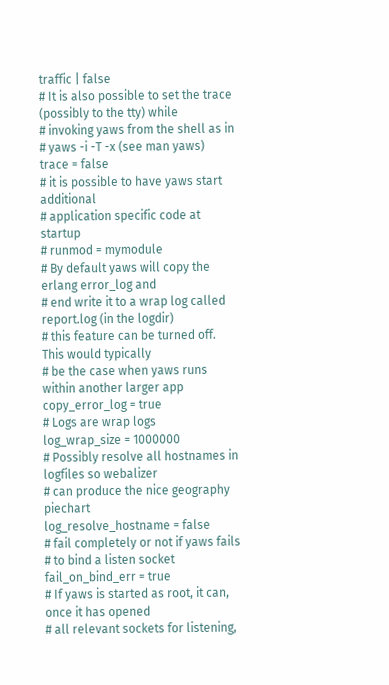traffic | false
# It is also possible to set the trace (possibly to the tty) while
# invoking yaws from the shell as in
# yaws -i -T -x (see man yaws)
trace = false
# it is possible to have yaws start additional
# application specific code at startup
# runmod = mymodule
# By default yaws will copy the erlang error_log and
# end write it to a wrap log called report.log (in the logdir)
# this feature can be turned off. This would typically
# be the case when yaws runs within another larger app
copy_error_log = true
# Logs are wrap logs
log_wrap_size = 1000000
# Possibly resolve all hostnames in logfiles so webalizer
# can produce the nice geography piechart
log_resolve_hostname = false
# fail completely or not if yaws fails
# to bind a listen socket
fail_on_bind_err = true
# If yaws is started as root, it can, once it has opened
# all relevant sockets for listening,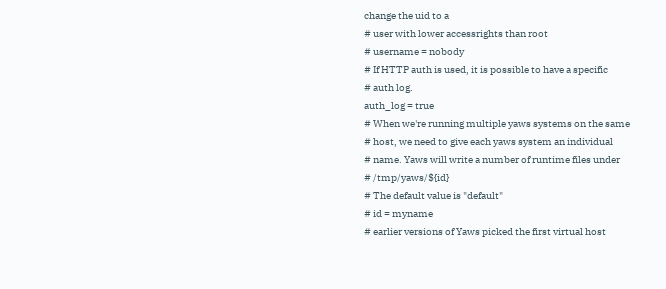change the uid to a
# user with lower accessrights than root
# username = nobody
# If HTTP auth is used, it is possible to have a specific
# auth log.
auth_log = true
# When we're running multiple yaws systems on the same
# host, we need to give each yaws system an individual
# name. Yaws will write a number of runtime files under
# /tmp/yaws/${id}
# The default value is "default"
# id = myname
# earlier versions of Yaws picked the first virtual host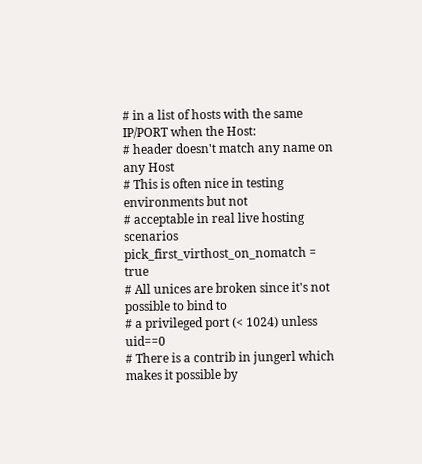# in a list of hosts with the same IP/PORT when the Host:
# header doesn't match any name on any Host
# This is often nice in testing environments but not
# acceptable in real live hosting scenarios
pick_first_virthost_on_nomatch = true
# All unices are broken since it's not possible to bind to
# a privileged port (< 1024) unless uid==0
# There is a contrib in jungerl which makes it possible by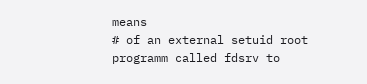means
# of an external setuid root programm called fdsrv to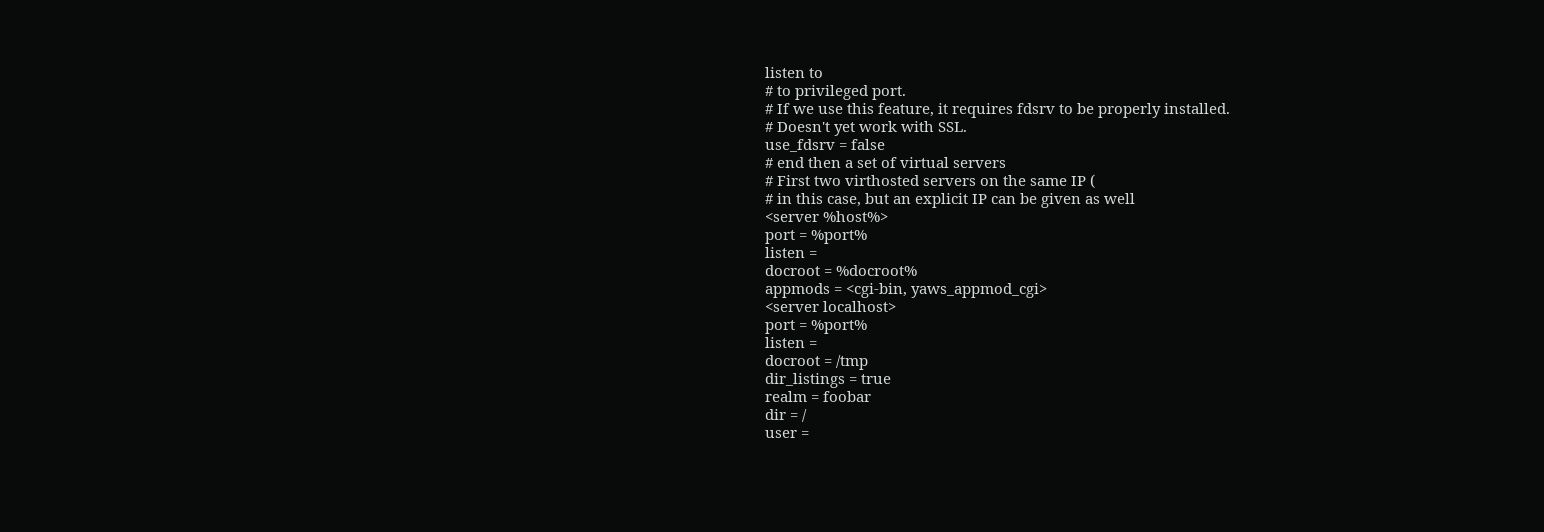listen to
# to privileged port.
# If we use this feature, it requires fdsrv to be properly installed.
# Doesn't yet work with SSL.
use_fdsrv = false
# end then a set of virtual servers
# First two virthosted servers on the same IP (
# in this case, but an explicit IP can be given as well
<server %host%>
port = %port%
listen =
docroot = %docroot%
appmods = <cgi-bin, yaws_appmod_cgi>
<server localhost>
port = %port%
listen =
docroot = /tmp
dir_listings = true
realm = foobar
dir = /
user =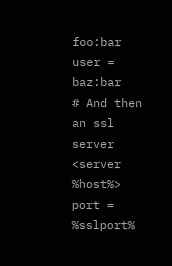foo:bar
user = baz:bar
# And then an ssl server
<server %host%>
port = %sslport%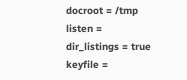docroot = /tmp
listen =
dir_listings = true
keyfile =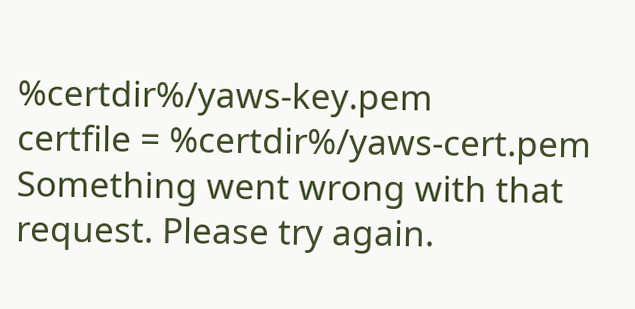%certdir%/yaws-key.pem
certfile = %certdir%/yaws-cert.pem
Something went wrong with that request. Please try again.